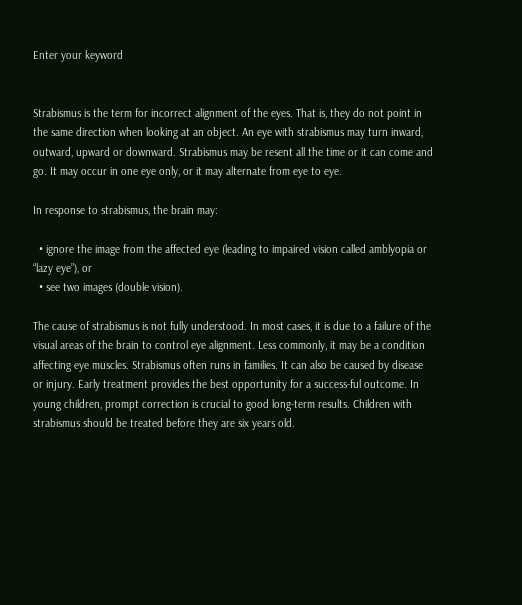Enter your keyword


Strabismus is the term for incorrect alignment of the eyes. That is, they do not point in the same direction when looking at an object. An eye with strabismus may turn inward, outward, upward or downward. Strabismus may be resent all the time or it can come and go. It may occur in one eye only, or it may alternate from eye to eye.

In response to strabismus, the brain may:

  • ignore the image from the affected eye (leading to impaired vision called amblyopia or “lazy eye”), or
  • see two images (double vision).

The cause of strabismus is not fully understood. In most cases, it is due to a failure of the visual areas of the brain to control eye alignment. Less commonly, it may be a condition affecting eye muscles. Strabismus often runs in families. It can also be caused by disease or injury. Early treatment provides the best opportunity for a success-ful outcome. In young children, prompt correction is crucial to good long-term results. Children with strabismus should be treated before they are six years old.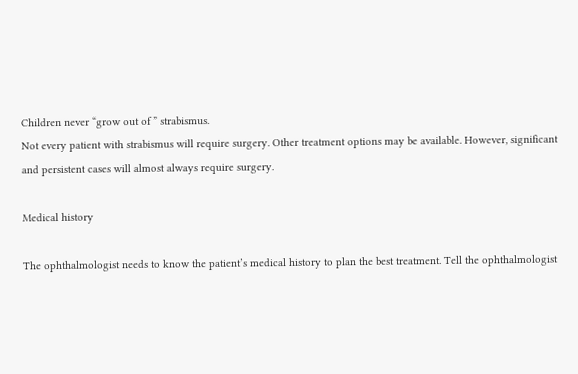Children never “grow out of ” strabismus.
Not every patient with strabismus will require surgery. Other treatment options may be available. However, significant and persistent cases will almost always require surgery.

Medical history

The ophthalmologist needs to know the patient’s medical history to plan the best treatment. Tell the ophthalmologist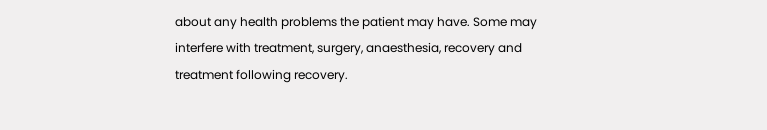about any health problems the patient may have. Some may interfere with treatment, surgery, anaesthesia, recovery and treatment following recovery.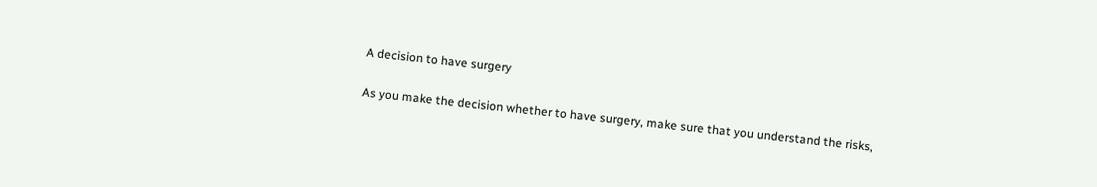A decision to have surgery

As you make the decision whether to have surgery, make sure that you understand the risks,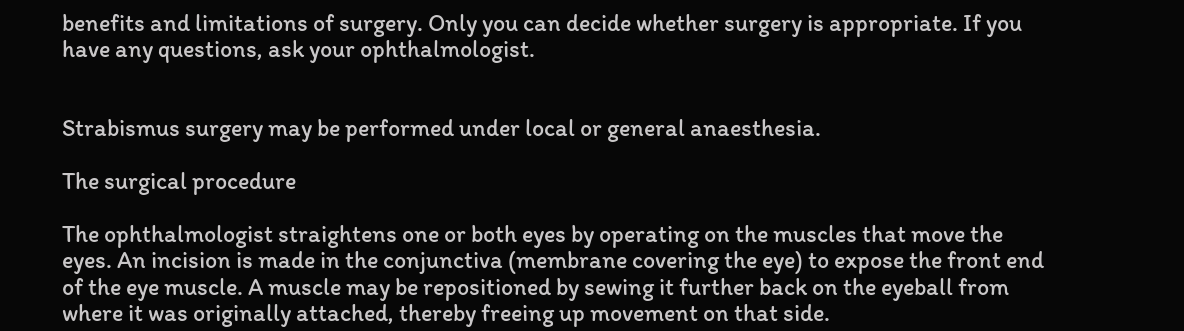benefits and limitations of surgery. Only you can decide whether surgery is appropriate. If you have any questions, ask your ophthalmologist.


Strabismus surgery may be performed under local or general anaesthesia.

The surgical procedure

The ophthalmologist straightens one or both eyes by operating on the muscles that move the eyes. An incision is made in the conjunctiva (membrane covering the eye) to expose the front end of the eye muscle. A muscle may be repositioned by sewing it further back on the eyeball from where it was originally attached, thereby freeing up movement on that side.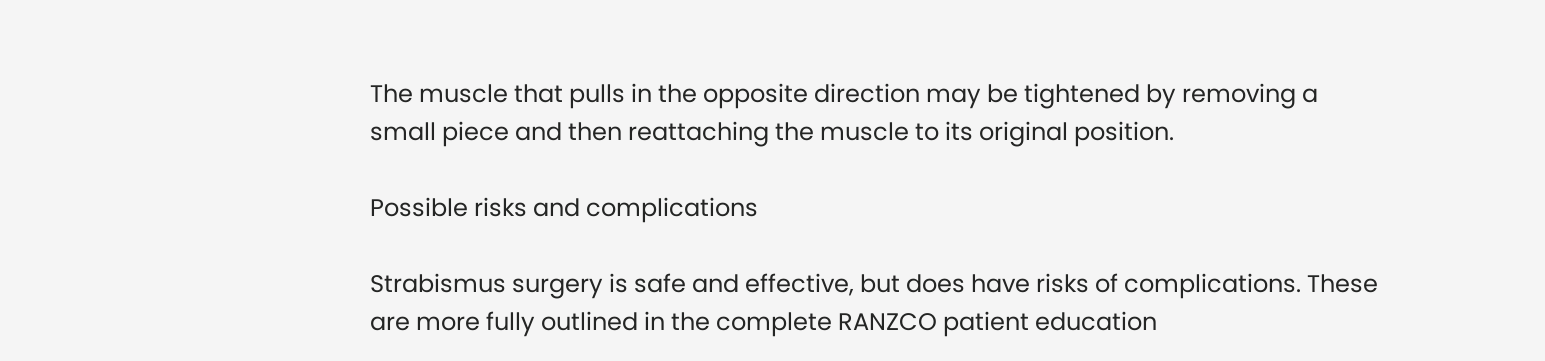The muscle that pulls in the opposite direction may be tightened by removing a small piece and then reattaching the muscle to its original position.

Possible risks and complications

Strabismus surgery is safe and effective, but does have risks of complications. These are more fully outlined in the complete RANZCO patient education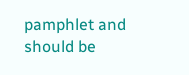pamphlet and should be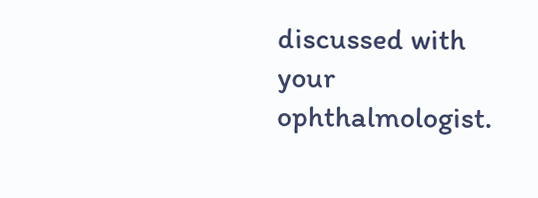discussed with your ophthalmologist.